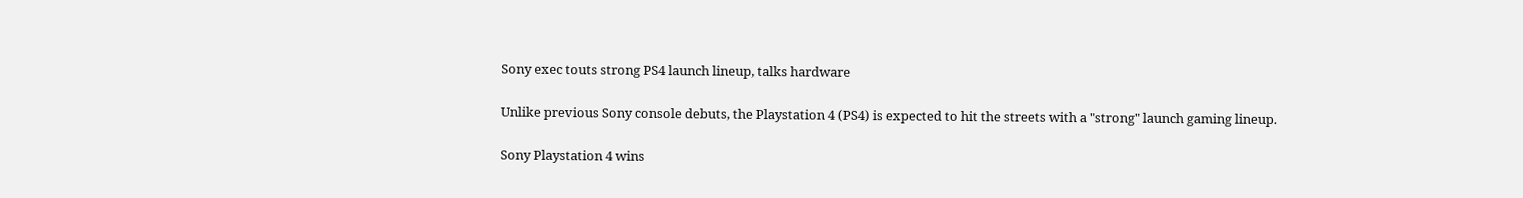Sony exec touts strong PS4 launch lineup, talks hardware

Unlike previous Sony console debuts, the Playstation 4 (PS4) is expected to hit the streets with a "strong" launch gaming lineup.

Sony Playstation 4 wins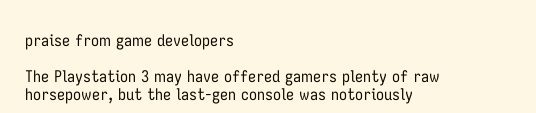praise from game developers

The Playstation 3 may have offered gamers plenty of raw horsepower, but the last-gen console was notoriously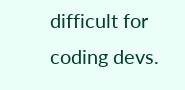difficult for coding devs.